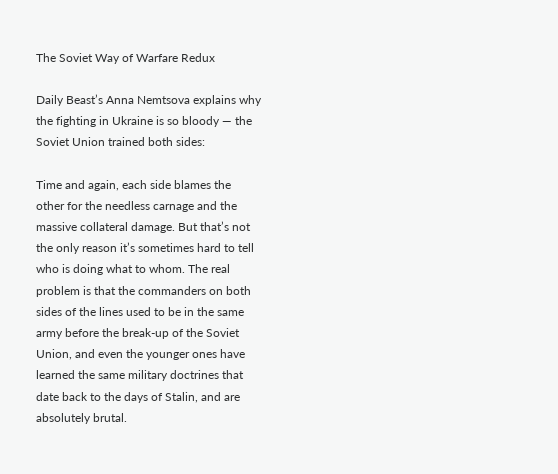The Soviet Way of Warfare Redux

Daily Beast’s Anna Nemtsova explains why the fighting in Ukraine is so bloody — the Soviet Union trained both sides:

Time and again, each side blames the other for the needless carnage and the massive collateral damage. But that’s not the only reason it’s sometimes hard to tell who is doing what to whom. The real problem is that the commanders on both sides of the lines used to be in the same army before the break-up of the Soviet Union, and even the younger ones have learned the same military doctrines that date back to the days of Stalin, and are absolutely brutal.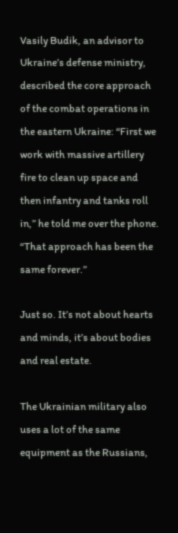Vasily Budik, an advisor to Ukraine’s defense ministry, described the core approach of the combat operations in the eastern Ukraine: “First we work with massive artillery fire to clean up space and then infantry and tanks roll in,” he told me over the phone. “That approach has been the same forever.”

Just so. It’s not about hearts and minds, it’s about bodies and real estate.

The Ukrainian military also uses a lot of the same equipment as the Russians,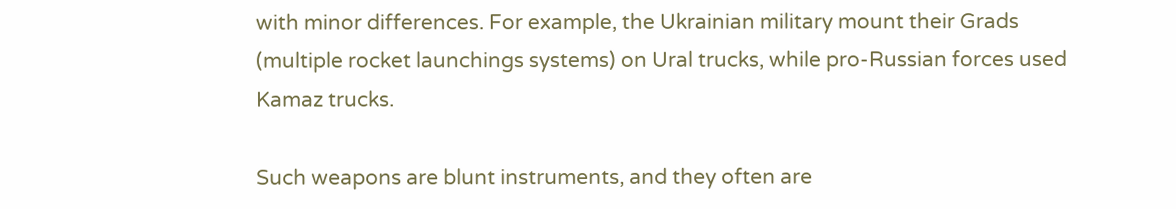with minor differences. For example, the Ukrainian military mount their Grads (multiple rocket launchings systems) on Ural trucks, while pro-Russian forces used Kamaz trucks.

Such weapons are blunt instruments, and they often are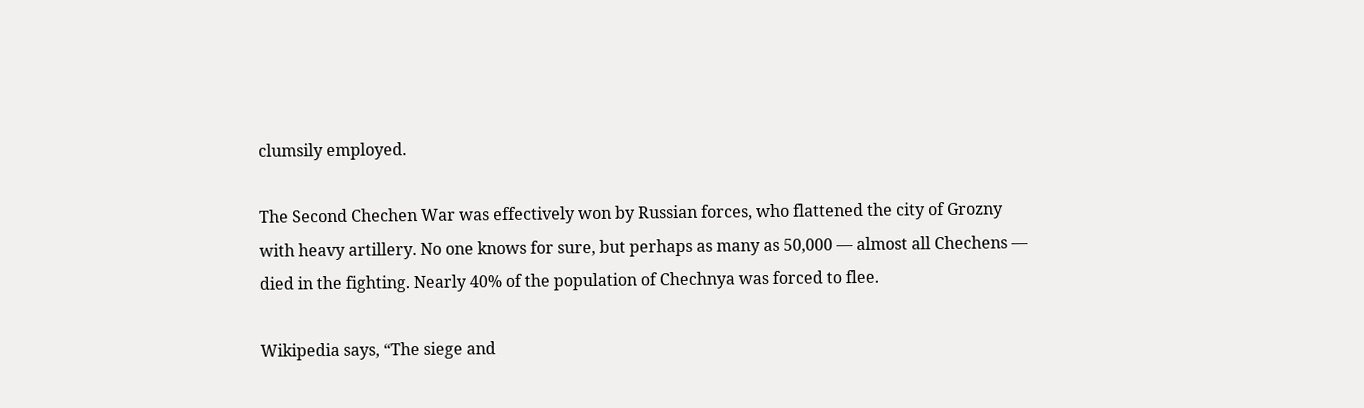clumsily employed.

The Second Chechen War was effectively won by Russian forces, who flattened the city of Grozny with heavy artillery. No one knows for sure, but perhaps as many as 50,000 — almost all Chechens — died in the fighting. Nearly 40% of the population of Chechnya was forced to flee.

Wikipedia says, “The siege and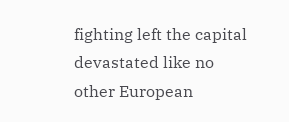fighting left the capital devastated like no other European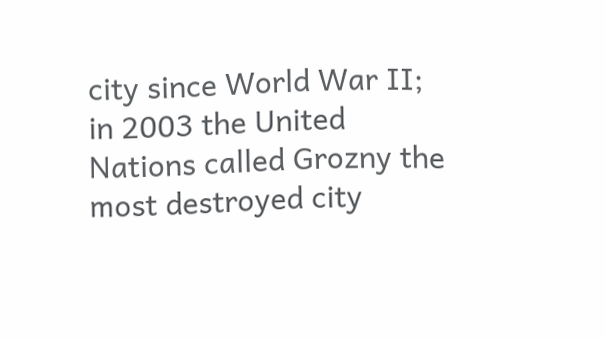city since World War II; in 2003 the United Nations called Grozny the most destroyed city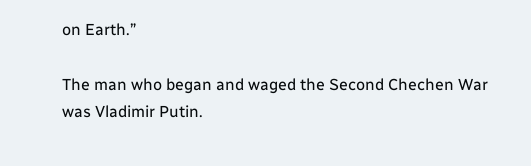on Earth.”

The man who began and waged the Second Chechen War was Vladimir Putin.